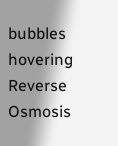bubbles hovering
Reverse Osmosis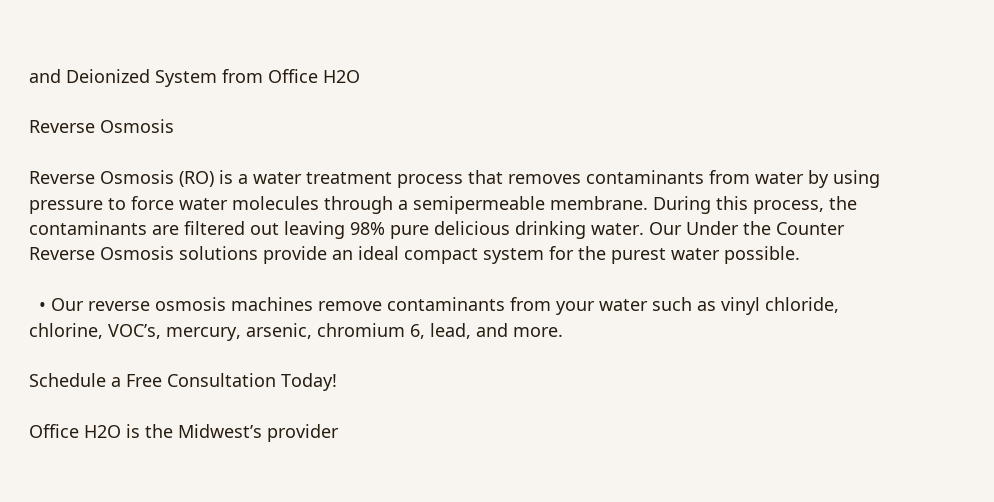and Deionized System from Office H2O

Reverse Osmosis

Reverse Osmosis (RO) is a water treatment process that removes contaminants from water by using pressure to force water molecules through a semipermeable membrane. During this process, the contaminants are filtered out leaving 98% pure delicious drinking water. Our Under the Counter Reverse Osmosis solutions provide an ideal compact system for the purest water possible.

  • Our reverse osmosis machines remove contaminants from your water such as vinyl chloride, chlorine, VOC’s, mercury, arsenic, chromium 6, lead, and more.

Schedule a Free Consultation Today!

Office H2O is the Midwest’s provider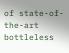of state-of-the-art bottleless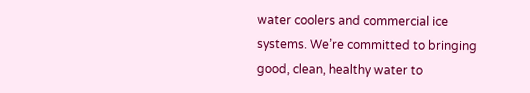water coolers and commercial ice systems. We’re committed to bringing good, clean, healthy water to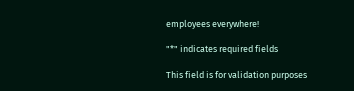employees everywhere!

"*" indicates required fields

This field is for validation purposes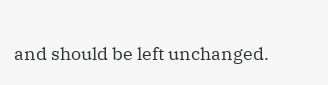and should be left unchanged.